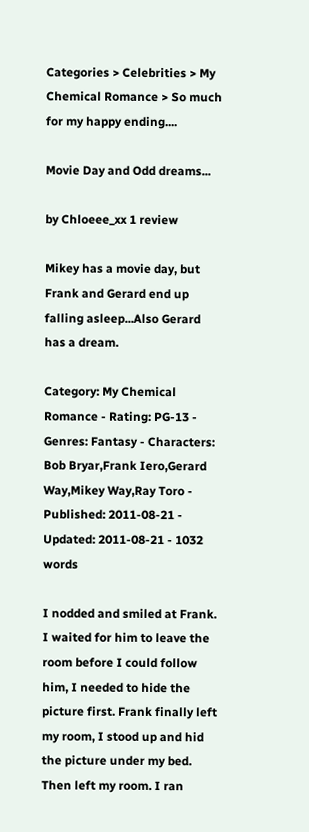Categories > Celebrities > My Chemical Romance > So much for my happy ending....

Movie Day and Odd dreams...

by Chloeee_xx 1 review

Mikey has a movie day, but Frank and Gerard end up falling asleep...Also Gerard has a dream.

Category: My Chemical Romance - Rating: PG-13 - Genres: Fantasy - Characters: Bob Bryar,Frank Iero,Gerard Way,Mikey Way,Ray Toro - Published: 2011-08-21 - Updated: 2011-08-21 - 1032 words

I nodded and smiled at Frank. I waited for him to leave the room before I could follow him, I needed to hide the picture first. Frank finally left my room, I stood up and hid the picture under my bed. Then left my room. I ran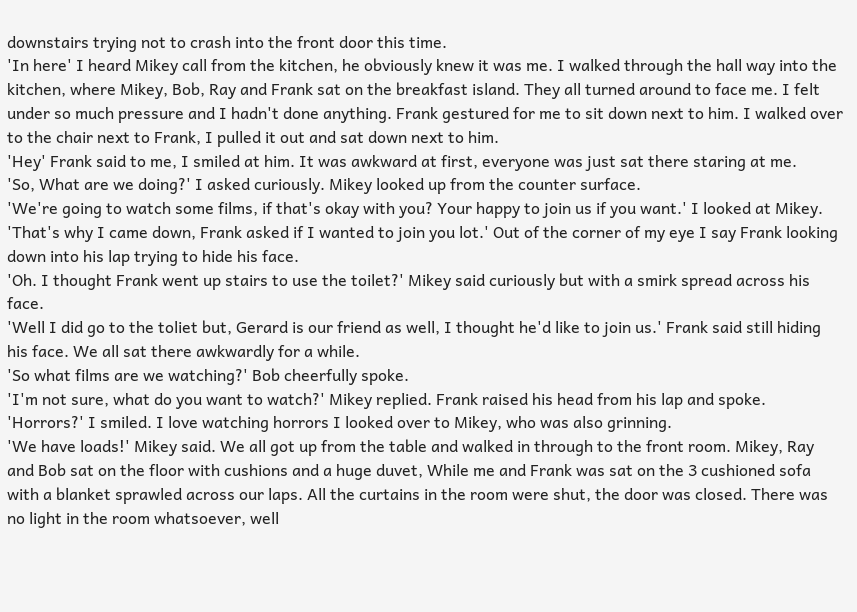downstairs trying not to crash into the front door this time.
'In here' I heard Mikey call from the kitchen, he obviously knew it was me. I walked through the hall way into the kitchen, where Mikey, Bob, Ray and Frank sat on the breakfast island. They all turned around to face me. I felt under so much pressure and I hadn't done anything. Frank gestured for me to sit down next to him. I walked over to the chair next to Frank, I pulled it out and sat down next to him.
'Hey' Frank said to me, I smiled at him. It was awkward at first, everyone was just sat there staring at me.
'So, What are we doing?' I asked curiously. Mikey looked up from the counter surface.
'We're going to watch some films, if that's okay with you? Your happy to join us if you want.' I looked at Mikey.
'That's why I came down, Frank asked if I wanted to join you lot.' Out of the corner of my eye I say Frank looking down into his lap trying to hide his face.
'Oh. I thought Frank went up stairs to use the toilet?' Mikey said curiously but with a smirk spread across his face.
'Well I did go to the toliet but, Gerard is our friend as well, I thought he'd like to join us.' Frank said still hiding his face. We all sat there awkwardly for a while.
'So what films are we watching?' Bob cheerfully spoke.
'I'm not sure, what do you want to watch?' Mikey replied. Frank raised his head from his lap and spoke.
'Horrors?' I smiled. I love watching horrors I looked over to Mikey, who was also grinning.
'We have loads!' Mikey said. We all got up from the table and walked in through to the front room. Mikey, Ray and Bob sat on the floor with cushions and a huge duvet, While me and Frank was sat on the 3 cushioned sofa with a blanket sprawled across our laps. All the curtains in the room were shut, the door was closed. There was no light in the room whatsoever, well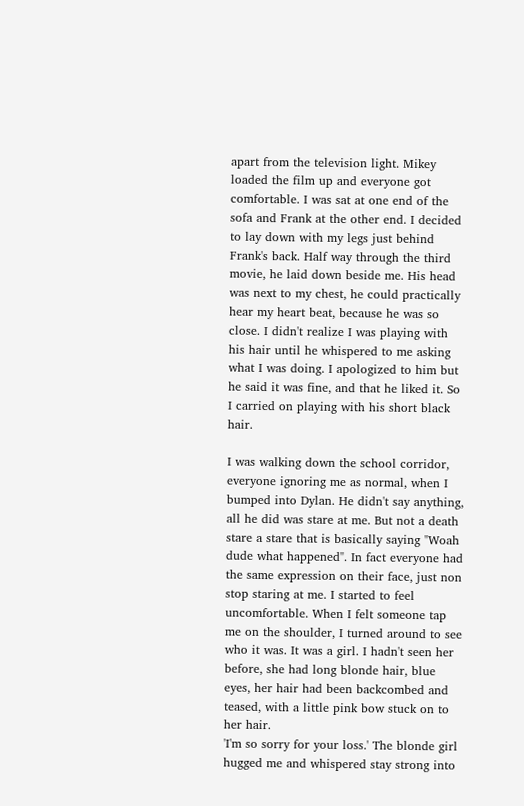apart from the television light. Mikey loaded the film up and everyone got comfortable. I was sat at one end of the sofa and Frank at the other end. I decided to lay down with my legs just behind Frank's back. Half way through the third movie, he laid down beside me. His head was next to my chest, he could practically hear my heart beat, because he was so close. I didn't realize I was playing with his hair until he whispered to me asking what I was doing. I apologized to him but he said it was fine, and that he liked it. So I carried on playing with his short black hair.

I was walking down the school corridor, everyone ignoring me as normal, when I bumped into Dylan. He didn't say anything, all he did was stare at me. But not a death stare a stare that is basically saying "Woah dude what happened". In fact everyone had the same expression on their face, just non stop staring at me. I started to feel uncomfortable. When I felt someone tap me on the shoulder, I turned around to see who it was. It was a girl. I hadn't seen her before, she had long blonde hair, blue eyes, her hair had been backcombed and teased, with a little pink bow stuck on to her hair.
'I'm so sorry for your loss.' The blonde girl hugged me and whispered stay strong into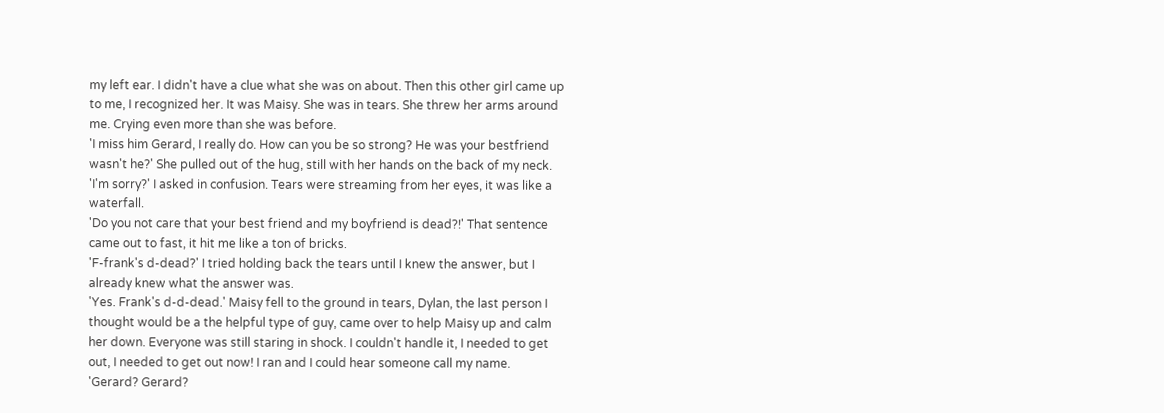my left ear. I didn't have a clue what she was on about. Then this other girl came up to me, I recognized her. It was Maisy. She was in tears. She threw her arms around me. Crying even more than she was before.
'I miss him Gerard, I really do. How can you be so strong? He was your bestfriend wasn't he?' She pulled out of the hug, still with her hands on the back of my neck.
'I'm sorry?' I asked in confusion. Tears were streaming from her eyes, it was like a waterfall.
'Do you not care that your best friend and my boyfriend is dead?!' That sentence came out to fast, it hit me like a ton of bricks.
'F-frank's d-dead?' I tried holding back the tears until I knew the answer, but I already knew what the answer was.
'Yes. Frank's d-d-dead.' Maisy fell to the ground in tears, Dylan, the last person I thought would be a the helpful type of guy, came over to help Maisy up and calm her down. Everyone was still staring in shock. I couldn't handle it, I needed to get out, I needed to get out now! I ran and I could hear someone call my name.
'Gerard? Gerard?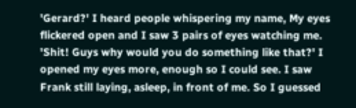'Gerard?' I heard people whispering my name, My eyes flickered open and I saw 3 pairs of eyes watching me.
'Shit! Guys why would you do something like that?' I opened my eyes more, enough so I could see. I saw Frank still laying, asleep, in front of me. So I guessed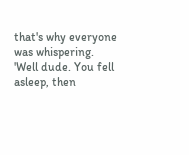that's why everyone was whispering.
'Well dude. You fell asleep, then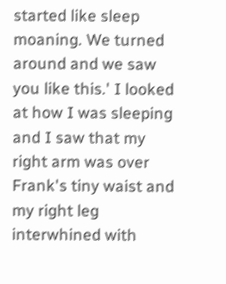started like sleep moaning. We turned around and we saw you like this.' I looked at how I was sleeping and I saw that my right arm was over Frank's tiny waist and my right leg interwhined with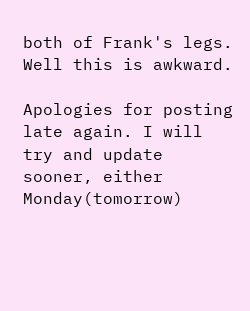both of Frank's legs. Well this is awkward.

Apologies for posting late again. I will try and update sooner, either Monday(tomorrow)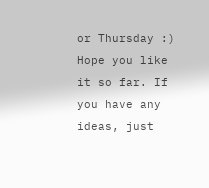or Thursday :) Hope you like it so far. If you have any ideas, just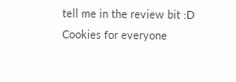tell me in the review bit :D Cookies for everyone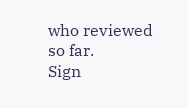who reviewed so far.
Sign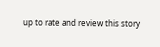up to rate and review this story